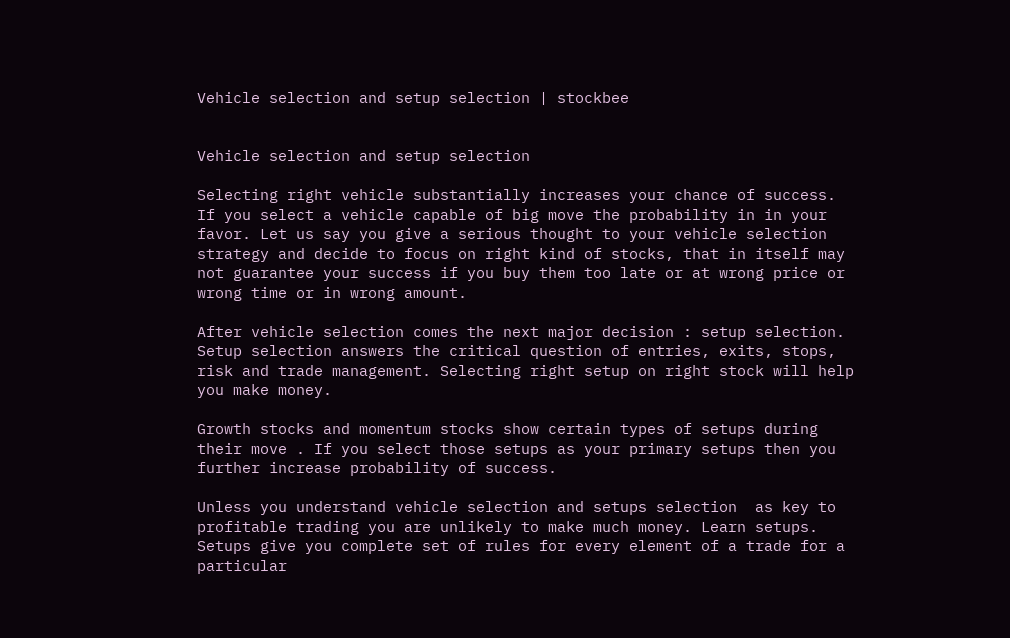Vehicle selection and setup selection | stockbee


Vehicle selection and setup selection

Selecting right vehicle substantially increases your chance of success. If you select a vehicle capable of big move the probability in in your favor. Let us say you give a serious thought to your vehicle selection strategy and decide to focus on right kind of stocks, that in itself may not guarantee your success if you buy them too late or at wrong price or wrong time or in wrong amount.

After vehicle selection comes the next major decision : setup selection. Setup selection answers the critical question of entries, exits, stops, risk and trade management. Selecting right setup on right stock will help you make money.

Growth stocks and momentum stocks show certain types of setups during their move . If you select those setups as your primary setups then you further increase probability of success.

Unless you understand vehicle selection and setups selection  as key to profitable trading you are unlikely to make much money. Learn setups. Setups give you complete set of rules for every element of a trade for a particular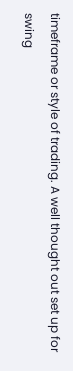timeframe or style of trading. A well thought out set up for swing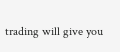trading will give you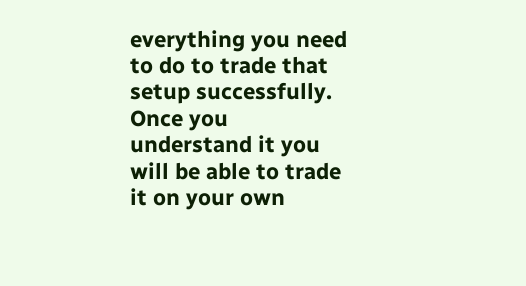everything you need to do to trade that setup successfully. Once you understand it you will be able to trade it on your own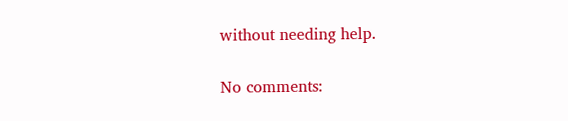without needing help.

No comments: